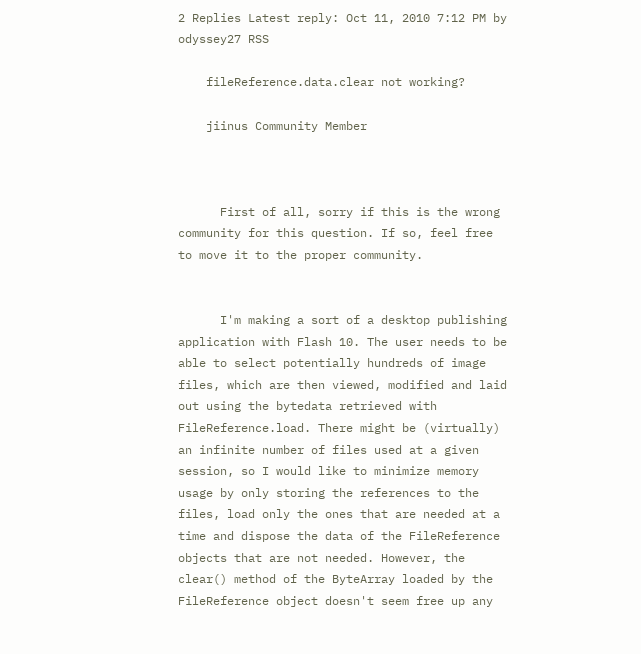2 Replies Latest reply: Oct 11, 2010 7:12 PM by odyssey27 RSS

    fileReference.data.clear not working?

    jiinus Community Member



      First of all, sorry if this is the wrong community for this question. If so, feel free to move it to the proper community.


      I'm making a sort of a desktop publishing application with Flash 10. The user needs to be able to select potentially hundreds of image files, which are then viewed, modified and laid out using the bytedata retrieved with FileReference.load. There might be (virtually) an infinite number of files used at a given session, so I would like to minimize memory usage by only storing the references to the files, load only the ones that are needed at a time and dispose the data of the FileReference objects that are not needed. However, the clear() method of the ByteArray loaded by the FileReference object doesn't seem free up any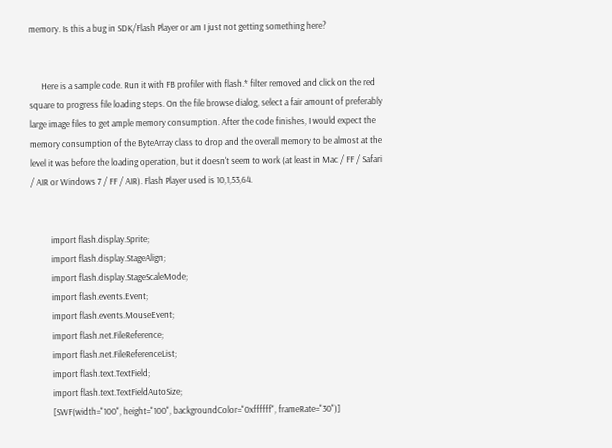memory. Is this a bug in SDK/Flash Player or am I just not getting something here?


      Here is a sample code. Run it with FB profiler with flash.* filter removed and click on the red square to progress file loading steps. On the file browse dialog, select a fair amount of preferably large image files to get ample memory consumption. After the code finishes, I would expect the memory consumption of the ByteArray class to drop and the overall memory to be almost at the level it was before the loading operation, but it doesn't seem to work (at least in Mac / FF / Safari / AIR or Windows 7 / FF / AIR). Flash Player used is 10,1,53,64.


          import flash.display.Sprite;
          import flash.display.StageAlign;
          import flash.display.StageScaleMode;
          import flash.events.Event;
          import flash.events.MouseEvent;
          import flash.net.FileReference;
          import flash.net.FileReferenceList;
          import flash.text.TextField;
          import flash.text.TextFieldAutoSize;
          [SWF(width="100", height="100", backgroundColor="0xffffff", frameRate="30")]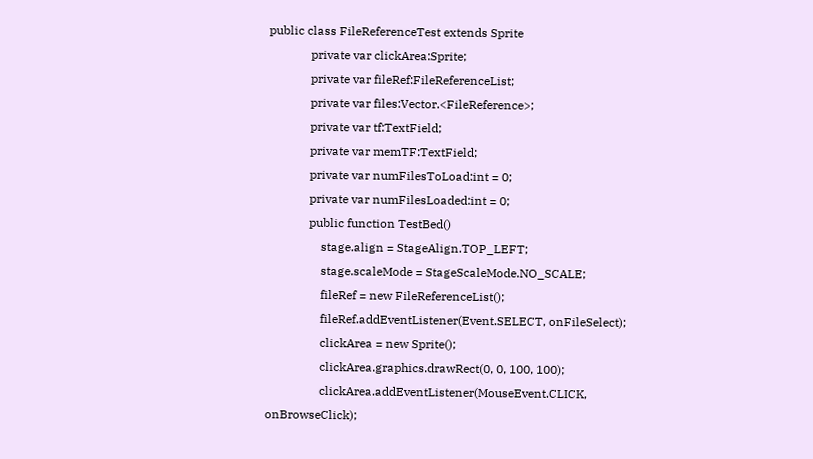public class FileReferenceTest extends Sprite
              private var clickArea:Sprite;
              private var fileRef:FileReferenceList;
              private var files:Vector.<FileReference>;
              private var tf:TextField;
              private var memTF:TextField;
              private var numFilesToLoad:int = 0;
              private var numFilesLoaded:int = 0;
              public function TestBed()
                  stage.align = StageAlign.TOP_LEFT;
                  stage.scaleMode = StageScaleMode.NO_SCALE;
                  fileRef = new FileReferenceList();
                  fileRef.addEventListener(Event.SELECT, onFileSelect);
                  clickArea = new Sprite();
                  clickArea.graphics.drawRect(0, 0, 100, 100);
                  clickArea.addEventListener(MouseEvent.CLICK, onBrowseClick);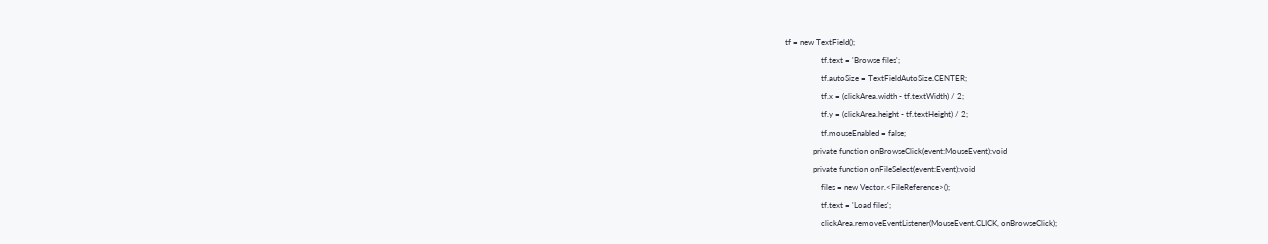tf = new TextField();
                  tf.text = 'Browse files';
                  tf.autoSize = TextFieldAutoSize.CENTER;
                  tf.x = (clickArea.width - tf.textWidth) / 2;
                  tf.y = (clickArea.height - tf.textHeight) / 2;
                  tf.mouseEnabled = false;
              private function onBrowseClick(event:MouseEvent):void
              private function onFileSelect(event:Event):void
                  files = new Vector.<FileReference>();
                  tf.text = 'Load files';
                  clickArea.removeEventListener(MouseEvent.CLICK, onBrowseClick);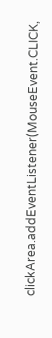clickArea.addEventListener(MouseEvent.CLICK,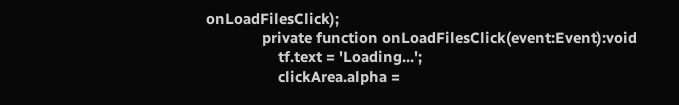onLoadFilesClick);
              private function onLoadFilesClick(event:Event):void
                  tf.text = 'Loading...';
                  clickArea.alpha =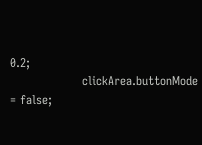0.2;
                  clickArea.buttonMode = false;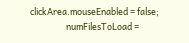clickArea.mouseEnabled = false;
                  numFilesToLoad =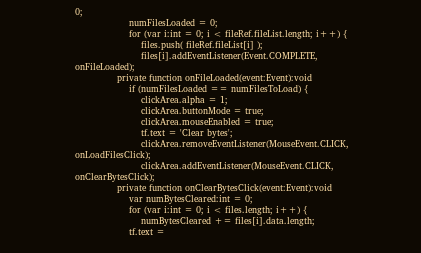0;
                  numFilesLoaded = 0;
                  for (var i:int = 0; i < fileRef.fileList.length; i++) {
                      files.push( fileRef.fileList[i] );
                      files[i].addEventListener(Event.COMPLETE, onFileLoaded);
              private function onFileLoaded(event:Event):void
                  if (numFilesLoaded == numFilesToLoad) {
                      clickArea.alpha = 1;
                      clickArea.buttonMode = true;
                      clickArea.mouseEnabled = true;
                      tf.text = 'Clear bytes';
                      clickArea.removeEventListener(MouseEvent.CLICK, onLoadFilesClick);
                      clickArea.addEventListener(MouseEvent.CLICK, onClearBytesClick);
              private function onClearBytesClick(event:Event):void
                  var numBytesCleared:int = 0;
                  for (var i:int = 0; i < files.length; i++) {
                      numBytesCleared += files[i].data.length;
                  tf.text =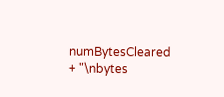numBytesCleared + "\nbytes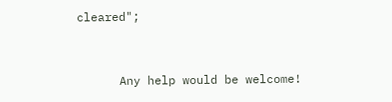cleared";


      Any help would be welcome!